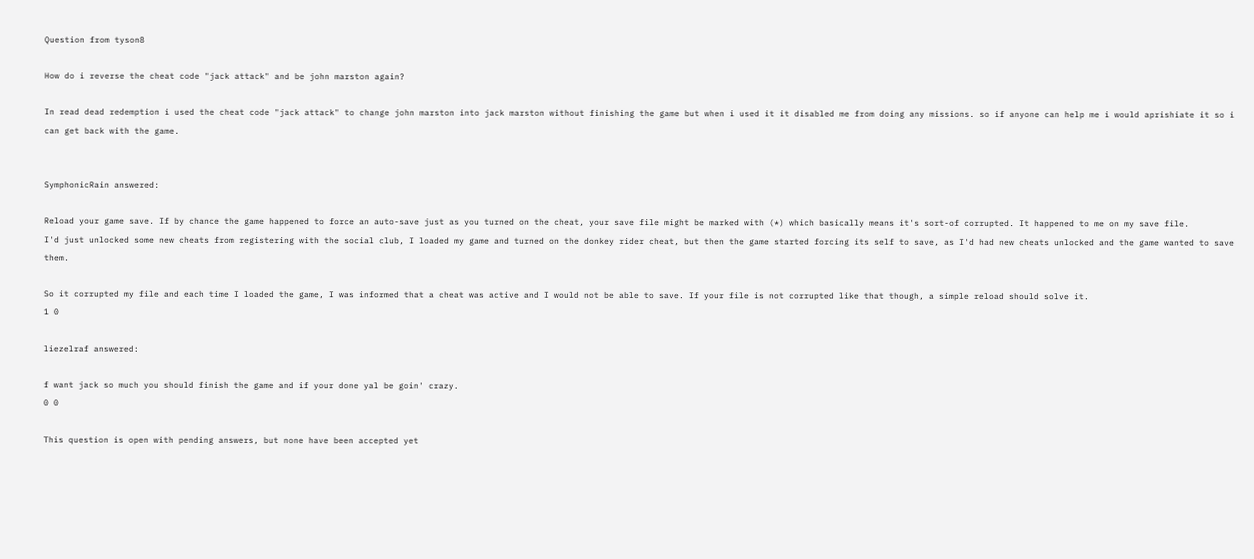Question from tyson8

How do i reverse the cheat code "jack attack" and be john marston again?

In read dead redemption i used the cheat code "jack attack" to change john marston into jack marston without finishing the game but when i used it it disabled me from doing any missions. so if anyone can help me i would aprishiate it so i can get back with the game.


SymphonicRain answered:

Reload your game save. If by chance the game happened to force an auto-save just as you turned on the cheat, your save file might be marked with (*) which basically means it's sort-of corrupted. It happened to me on my save file.
I'd just unlocked some new cheats from registering with the social club, I loaded my game and turned on the donkey rider cheat, but then the game started forcing its self to save, as I'd had new cheats unlocked and the game wanted to save them.

So it corrupted my file and each time I loaded the game, I was informed that a cheat was active and I would not be able to save. If your file is not corrupted like that though, a simple reload should solve it.
1 0

liezelraf answered:

f want jack so much you should finish the game and if your done yal be goin' crazy.
0 0

This question is open with pending answers, but none have been accepted yet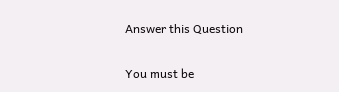Answer this Question

You must be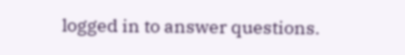logged in to answer questions.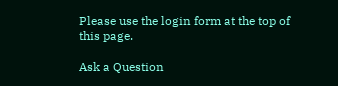Please use the login form at the top of this page.

Ask a Question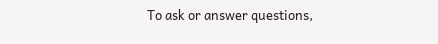To ask or answer questions,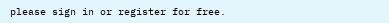please sign in or register for free.